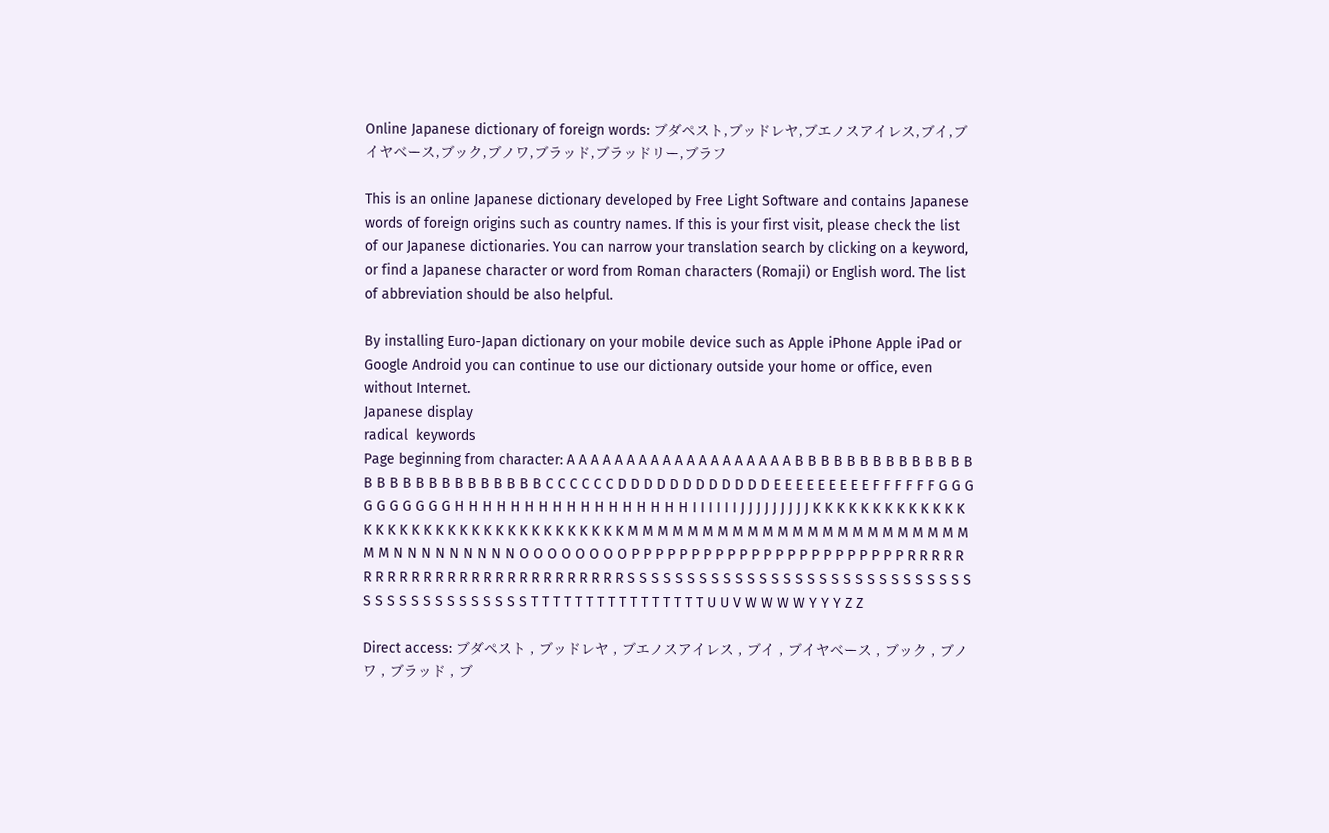Online Japanese dictionary of foreign words: ブダペスト,ブッドレヤ,ブエノスアイレス,ブイ,ブイヤベース,ブック,ブノワ,ブラッド,ブラッドリー,ブラフ

This is an online Japanese dictionary developed by Free Light Software and contains Japanese words of foreign origins such as country names. If this is your first visit, please check the list of our Japanese dictionaries. You can narrow your translation search by clicking on a keyword, or find a Japanese character or word from Roman characters (Romaji) or English word. The list of abbreviation should be also helpful.

By installing Euro-Japan dictionary on your mobile device such as Apple iPhone Apple iPad or Google Android you can continue to use our dictionary outside your home or office, even without Internet.
Japanese display
radical  keywords
Page beginning from character: A A A A A A A A A A A A A A A A A A A B B B B B B B B B B B B B B B B B B B B B B B B B B B B C C C C C C D D D D D D D D D D D D E E E E E E E E E F F F F F F G G G G G G G G G G H H H H H H H H H H H H H H H H H I I I I I I J J J J J J J J J K K K K K K K K K K K K K K K K K K K K K K K K K K K K K K K K K K K M M M M M M M M M M M M M M M M M M M M M M M M M N N N N N N N N N O O O O O O O O P P P P P P P P P P P P P P P P P P P P P P P R R R R R R R R R R R R R R R R R R R R R R R R R R R S S S S S S S S S S S S S S S S S S S S S S S S S S S S S S S S S S S S S S S S S S S T T T T T T T T T T T T T T T T U U V W W W W Y Y Y Z Z

Direct access: ブダペスト , ブッドレヤ , ブエノスアイレス , ブイ , ブイヤベース , ブック , ブノワ , ブラッド , ブ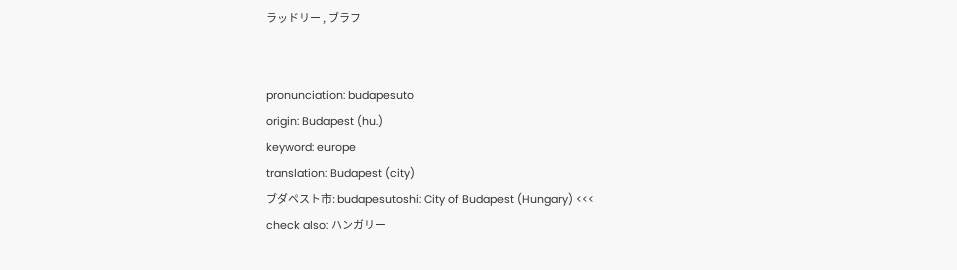ラッドリー , ブラフ


pronunciation: budapesuto
origin: Budapest (hu.)
keyword: europe
translation: Budapest (city)
ブダペスト市: budapesutoshi: City of Budapest (Hungary) <<<
check also: ハンガリー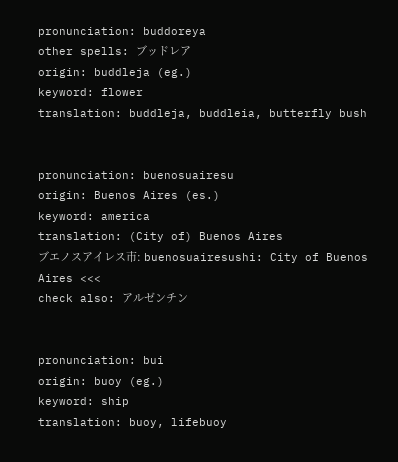pronunciation: buddoreya
other spells: ブッドレア
origin: buddleja (eg.)
keyword: flower
translation: buddleja, buddleia, butterfly bush


pronunciation: buenosuairesu
origin: Buenos Aires (es.)
keyword: america
translation: (City of) Buenos Aires
ブエノスアイレス市: buenosuairesushi: City of Buenos Aires <<<
check also: アルゼンチン


pronunciation: bui
origin: buoy (eg.)
keyword: ship
translation: buoy, lifebuoy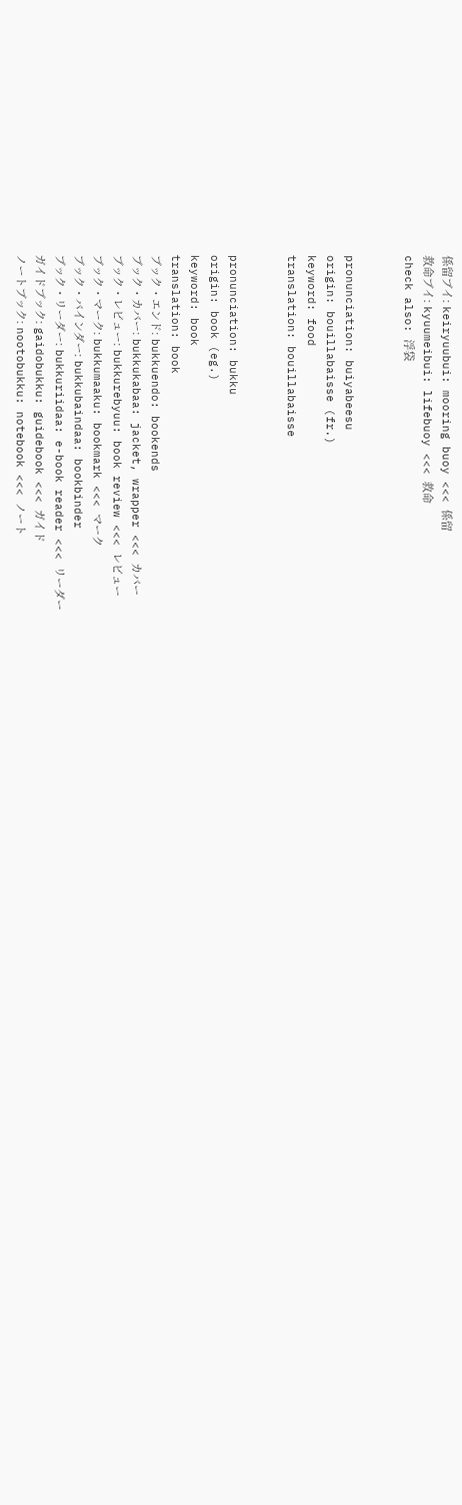係留ブイ: keiryuubui: mooring buoy <<< 係留
救命ブイ: kyuumeibui: lifebuoy <<< 救命
check also: 浮袋


pronunciation: buiyabeesu
origin: bouillabaisse (fr.)
keyword: food
translation: bouillabaisse


pronunciation: bukku
origin: book (eg.)
keyword: book
translation: book
ブック・エンド: bukkuendo: bookends
ブック・カバー: bukkukabaa: jacket, wrapper <<< カバー
ブック・レビュー: bukkurebyuu: book review <<< レビュー
ブック・マーク: bukkumaaku: bookmark <<< マーク
ブック・バインダー: bukkubaindaa: bookbinder
ブック・リーダー: bukkuriidaa: e-book reader <<< リーダー
ガイドブック: gaidobukku: guidebook <<< ガイド
ノートブック: nootobukku: notebook <<< ノート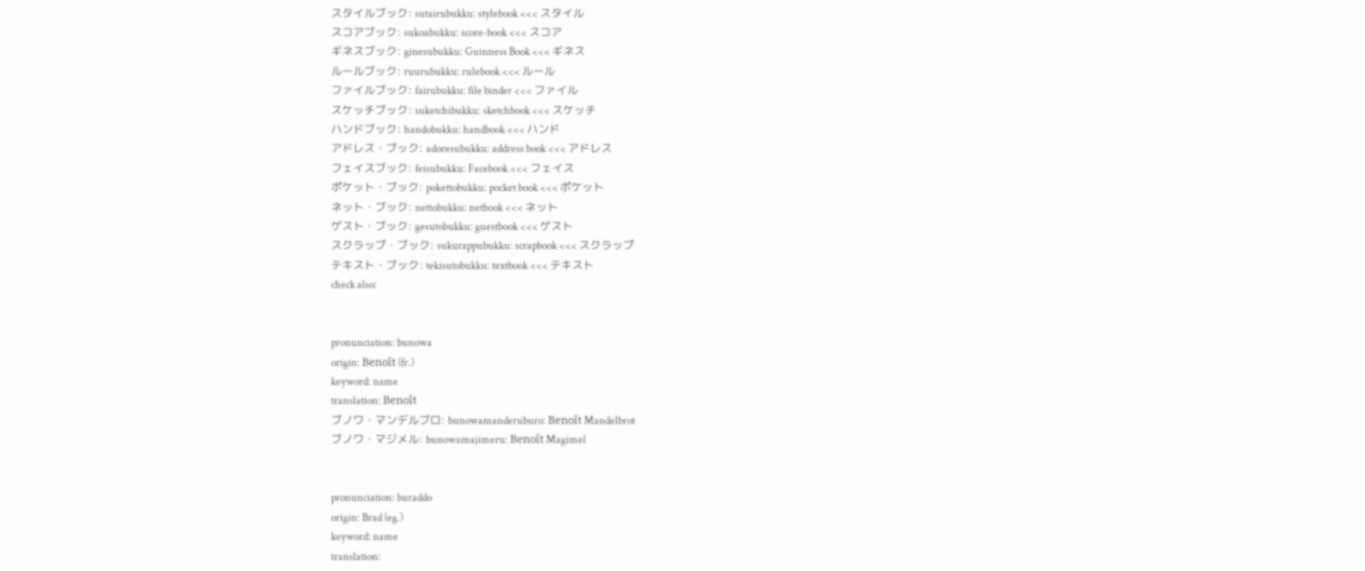スタイルブック: sutairubukku: stylebook <<< スタイル
スコアブック: sukoabukku: score-book <<< スコア
ギネスブック: ginesubukku: Guinness Book <<< ギネス
ルールブック: ruurubukku: rulebook <<< ルール
ファイルブック: fairubukku: file binder <<< ファイル
スケッチブック: suketchibukku: sketchbook <<< スケッチ
ハンドブック: handobukku: handbook <<< ハンド
アドレス・ブック: adoresubukku: address book <<< アドレス
フェイスブック: feisubukku: Facebook <<< フェイス
ポケット・ブック: pokettobukku: pocket book <<< ポケット
ネット・ブック: nettobukku: netbook <<< ネット
ゲスト・ブック: gesutobukku: guestbook <<< ゲスト
スクラップ・ブック: sukurappubukku: scrapbook <<< スクラップ
テキスト・ブック: tekisutobukku: textbook <<< テキスト
check also:


pronunciation: bunowa
origin: Benoît (fr.)
keyword: name
translation: Benoît
ブノワ・マンデルブロ: bunowamanderuburo: Benoît Mandelbrot
ブノワ・マジメル: bunowamajimeru: Benoît Magimel


pronunciation: buraddo
origin: Brad (eg.)
keyword: name
translation: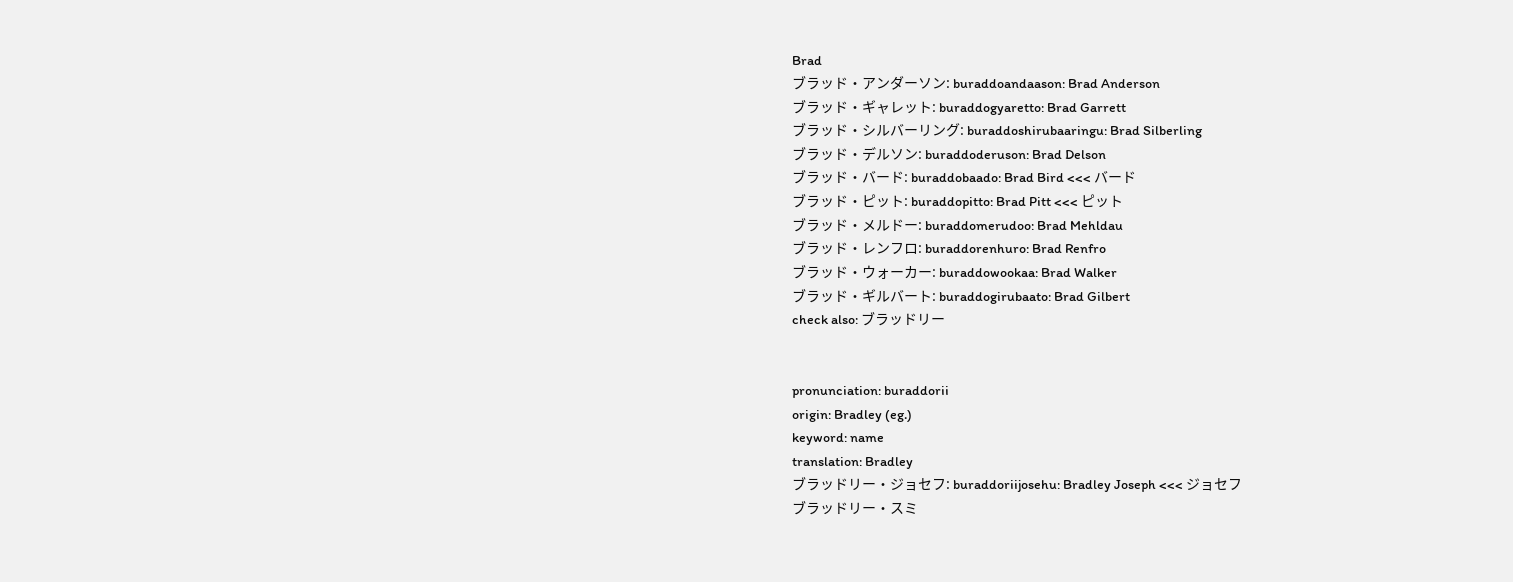Brad
ブラッド・アンダーソン: buraddoandaason: Brad Anderson
ブラッド・ギャレット: buraddogyaretto: Brad Garrett
ブラッド・シルバーリング: buraddoshirubaaringu: Brad Silberling
ブラッド・デルソン: buraddoderuson: Brad Delson
ブラッド・バード: buraddobaado: Brad Bird <<< バード
ブラッド・ピット: buraddopitto: Brad Pitt <<< ピット
ブラッド・メルドー: buraddomerudoo: Brad Mehldau
ブラッド・レンフロ: buraddorenhuro: Brad Renfro
ブラッド・ウォーカー: buraddowookaa: Brad Walker
ブラッド・ギルバート: buraddogirubaato: Brad Gilbert
check also: ブラッドリー


pronunciation: buraddorii
origin: Bradley (eg.)
keyword: name
translation: Bradley
ブラッドリー・ジョセフ: buraddoriijosehu: Bradley Joseph <<< ジョセフ
ブラッドリー・スミ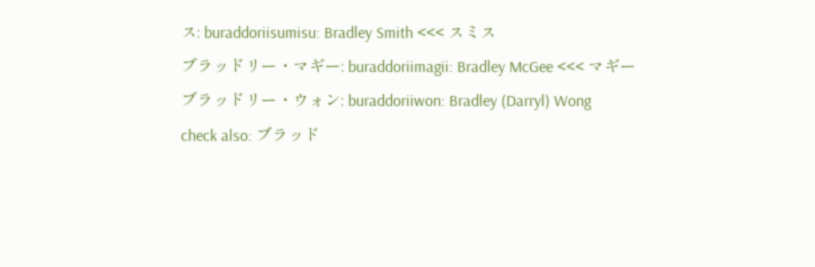ス: buraddoriisumisu: Bradley Smith <<< スミス
ブラッドリー・マギー: buraddoriimagii: Bradley McGee <<< マギー
ブラッドリー・ウォン: buraddoriiwon: Bradley (Darryl) Wong
check also: ブラッド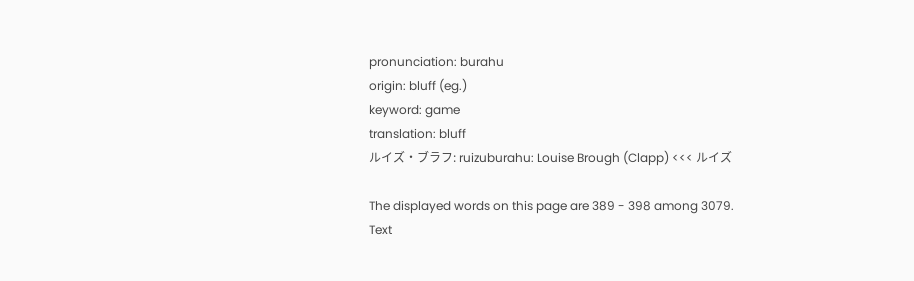pronunciation: burahu
origin: bluff (eg.)
keyword: game
translation: bluff
ルイズ・ブラフ: ruizuburahu: Louise Brough (Clapp) <<< ルイズ

The displayed words on this page are 389 - 398 among 3079.
Text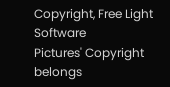Copyright, Free Light Software
Pictures' Copyright belongs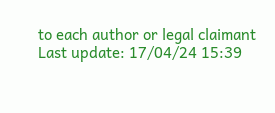to each author or legal claimant
Last update: 17/04/24 15:39